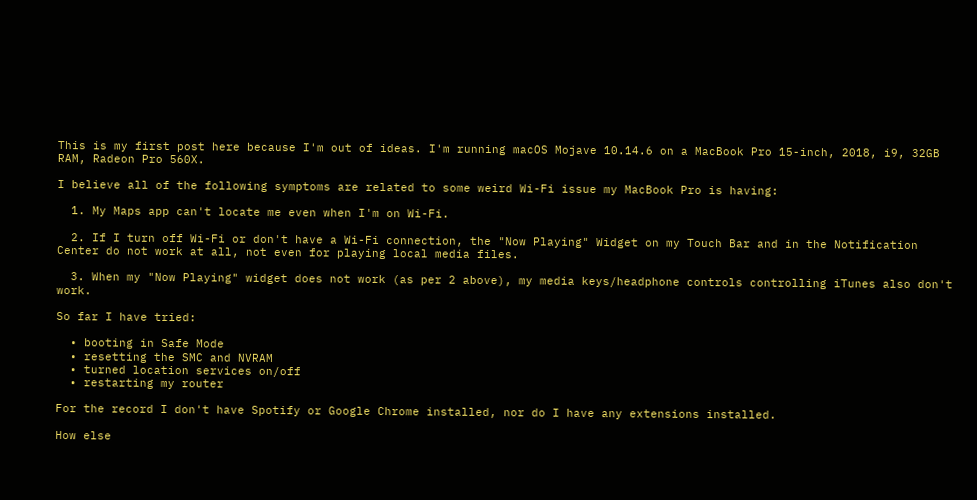This is my first post here because I'm out of ideas. I'm running macOS Mojave 10.14.6 on a MacBook Pro 15-inch, 2018, i9, 32GB RAM, Radeon Pro 560X.

I believe all of the following symptoms are related to some weird Wi-Fi issue my MacBook Pro is having:

  1. My Maps app can't locate me even when I'm on Wi-Fi.

  2. If I turn off Wi-Fi or don't have a Wi-Fi connection, the "Now Playing" Widget on my Touch Bar and in the Notification Center do not work at all, not even for playing local media files.

  3. When my "Now Playing" widget does not work (as per 2 above), my media keys/headphone controls controlling iTunes also don't work.

So far I have tried:

  • booting in Safe Mode
  • resetting the SMC and NVRAM
  • turned location services on/off
  • restarting my router

For the record I don't have Spotify or Google Chrome installed, nor do I have any extensions installed.

How else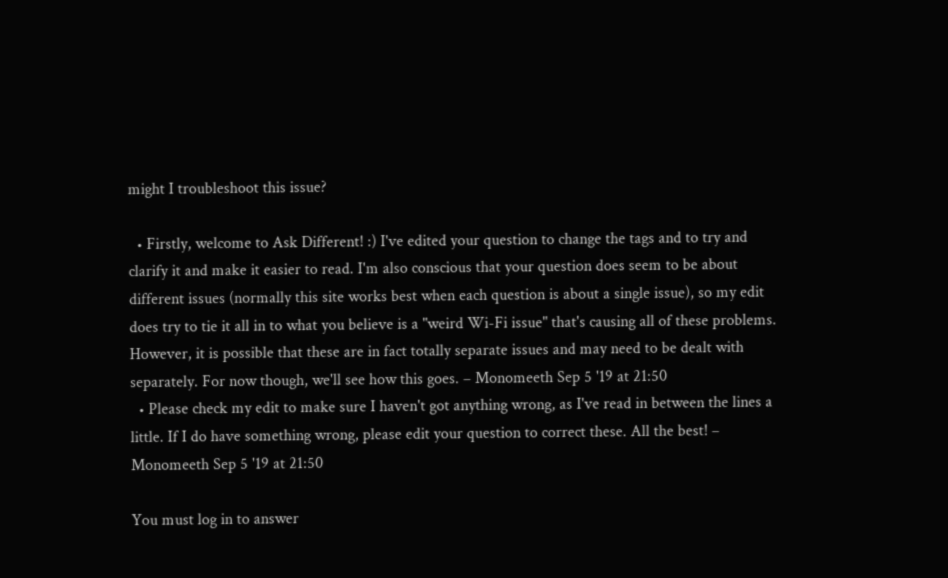might I troubleshoot this issue?

  • Firstly, welcome to Ask Different! :) I've edited your question to change the tags and to try and clarify it and make it easier to read. I'm also conscious that your question does seem to be about different issues (normally this site works best when each question is about a single issue), so my edit does try to tie it all in to what you believe is a "weird Wi-Fi issue" that's causing all of these problems. However, it is possible that these are in fact totally separate issues and may need to be dealt with separately. For now though, we'll see how this goes. – Monomeeth Sep 5 '19 at 21:50
  • Please check my edit to make sure I haven't got anything wrong, as I've read in between the lines a little. If I do have something wrong, please edit your question to correct these. All the best! – Monomeeth Sep 5 '19 at 21:50

You must log in to answer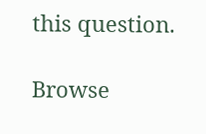this question.

Browse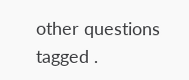other questions tagged .